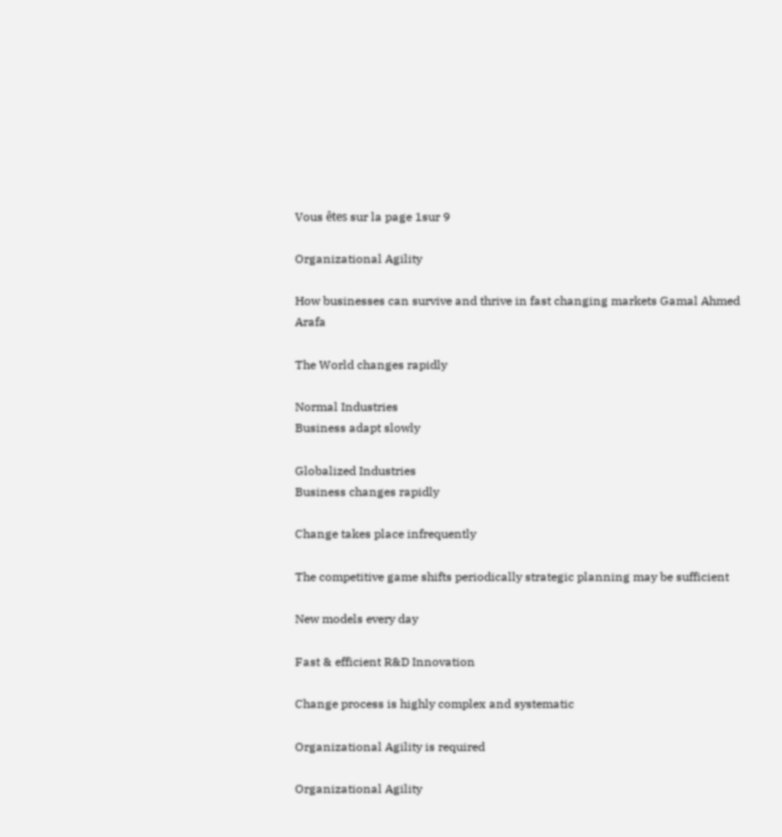Vous êtes sur la page 1sur 9

Organizational Agility

How businesses can survive and thrive in fast changing markets Gamal Ahmed Arafa

The World changes rapidly

Normal Industries
Business adapt slowly

Globalized Industries
Business changes rapidly

Change takes place infrequently

The competitive game shifts periodically strategic planning may be sufficient

New models every day

Fast & efficient R&D Innovation

Change process is highly complex and systematic

Organizational Agility is required

Organizational Agility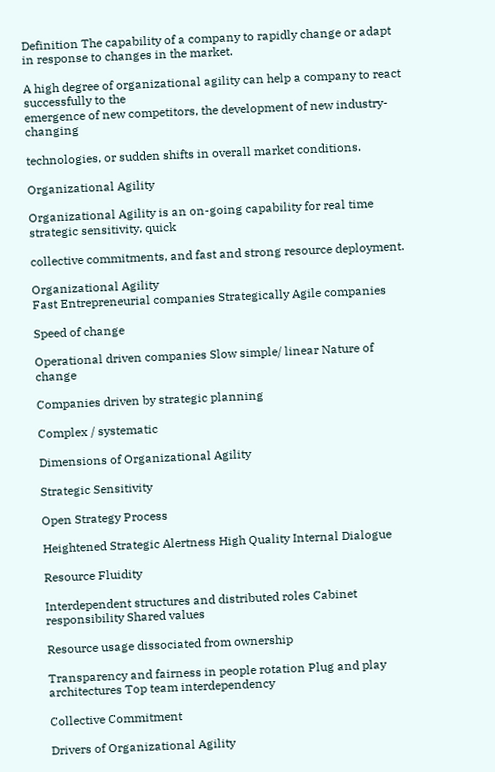Definition The capability of a company to rapidly change or adapt in response to changes in the market.

A high degree of organizational agility can help a company to react successfully to the
emergence of new competitors, the development of new industry-changing

technologies, or sudden shifts in overall market conditions.

Organizational Agility

Organizational Agility is an on-going capability for real time strategic sensitivity, quick

collective commitments, and fast and strong resource deployment.

Organizational Agility
Fast Entrepreneurial companies Strategically Agile companies

Speed of change

Operational driven companies Slow simple/ linear Nature of change

Companies driven by strategic planning

Complex / systematic

Dimensions of Organizational Agility

Strategic Sensitivity

Open Strategy Process

Heightened Strategic Alertness High Quality Internal Dialogue

Resource Fluidity

Interdependent structures and distributed roles Cabinet responsibility Shared values

Resource usage dissociated from ownership

Transparency and fairness in people rotation Plug and play architectures Top team interdependency

Collective Commitment

Drivers of Organizational Agility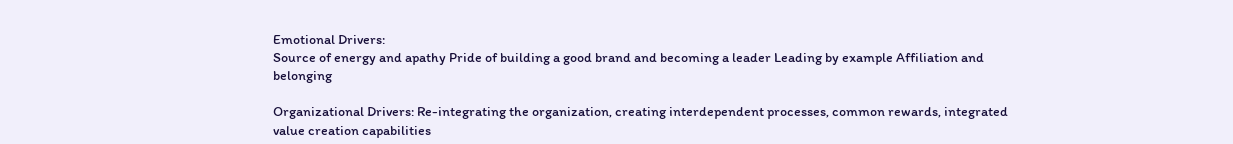Emotional Drivers:
Source of energy and apathy Pride of building a good brand and becoming a leader Leading by example Affiliation and belonging

Organizational Drivers: Re-integrating the organization, creating interdependent processes, common rewards, integrated value creation capabilities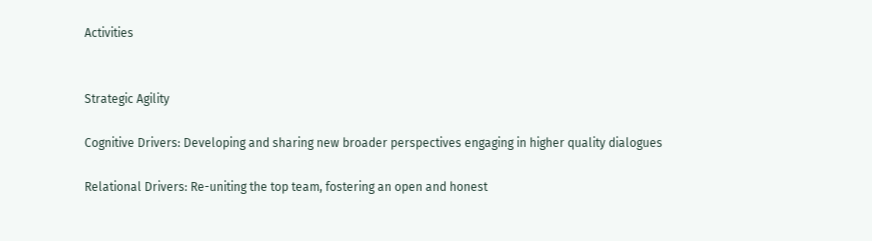Activities


Strategic Agility

Cognitive Drivers: Developing and sharing new broader perspectives engaging in higher quality dialogues

Relational Drivers: Re-uniting the top team, fostering an open and honest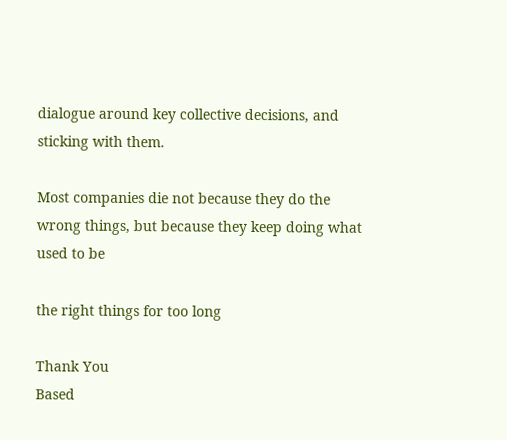dialogue around key collective decisions, and sticking with them.

Most companies die not because they do the wrong things, but because they keep doing what used to be

the right things for too long

Thank You
Based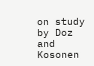on study by Doz and Kosonen